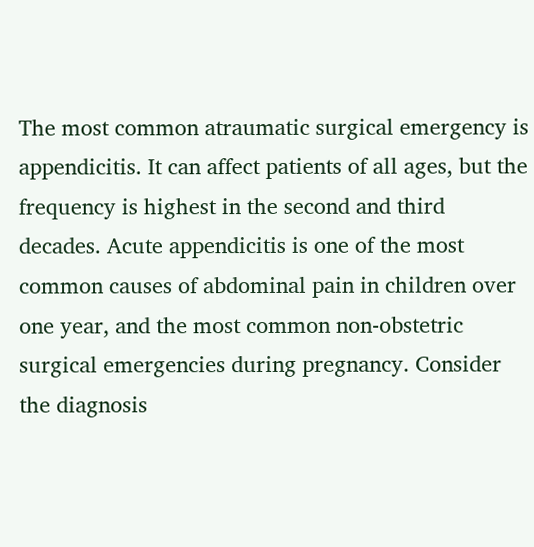The most common atraumatic surgical emergency is appendicitis. It can affect patients of all ages, but the frequency is highest in the second and third decades. Acute appendicitis is one of the most common causes of abdominal pain in children over one year, and the most common non-obstetric surgical emergencies during pregnancy. Consider the diagnosis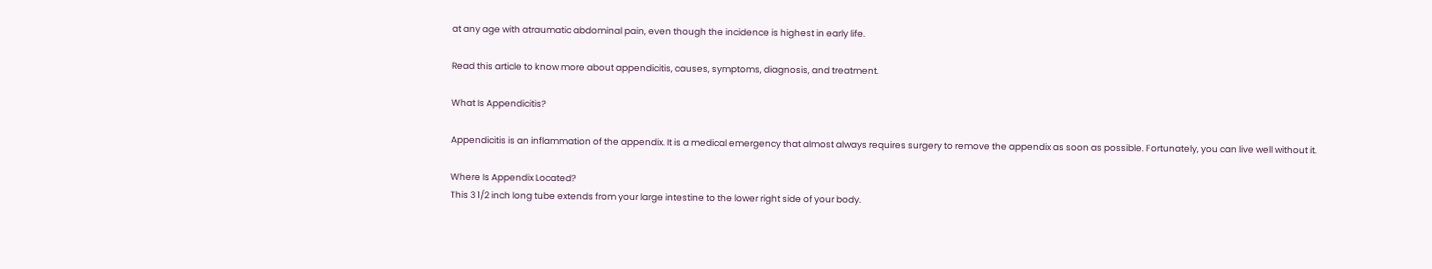at any age with atraumatic abdominal pain, even though the incidence is highest in early life.

Read this article to know more about appendicitis, causes, symptoms, diagnosis, and treatment.

What Is Appendicitis?

Appendicitis is an inflammation of the appendix. It is a medical emergency that almost always requires surgery to remove the appendix as soon as possible. Fortunately, you can live well without it.

Where Is Appendix Located?
This 3 1/2 inch long tube extends from your large intestine to the lower right side of your body.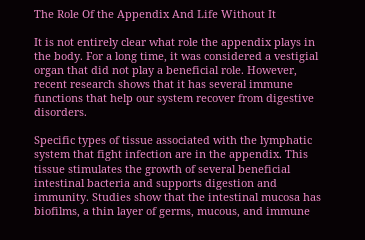The Role Of the Appendix And Life Without It

It is not entirely clear what role the appendix plays in the body. For a long time, it was considered a vestigial organ that did not play a beneficial role. However, recent research shows that it has several immune functions that help our system recover from digestive disorders.

Specific types of tissue associated with the lymphatic system that fight infection are in the appendix. This tissue stimulates the growth of several beneficial intestinal bacteria and supports digestion and immunity. Studies show that the intestinal mucosa has biofilms, a thin layer of germs, mucous, and immune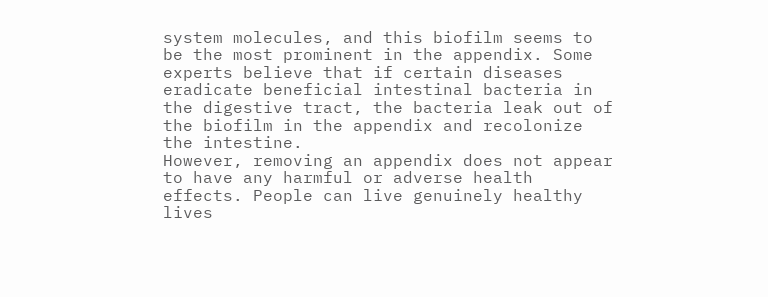system molecules, and this biofilm seems to be the most prominent in the appendix. Some experts believe that if certain diseases eradicate beneficial intestinal bacteria in the digestive tract, the bacteria leak out of the biofilm in the appendix and recolonize the intestine.
However, removing an appendix does not appear to have any harmful or adverse health effects. People can live genuinely healthy lives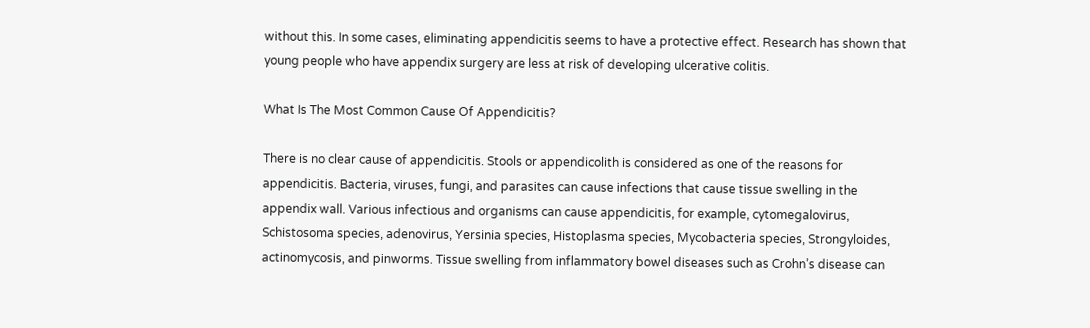without this. In some cases, eliminating appendicitis seems to have a protective effect. Research has shown that young people who have appendix surgery are less at risk of developing ulcerative colitis.

What Is The Most Common Cause Of Appendicitis?

There is no clear cause of appendicitis. Stools or appendicolith is considered as one of the reasons for appendicitis. Bacteria, viruses, fungi, and parasites can cause infections that cause tissue swelling in the appendix wall. Various infectious and organisms can cause appendicitis, for example, cytomegalovirus, Schistosoma species, adenovirus, Yersinia species, Histoplasma species, Mycobacteria species, Strongyloides, actinomycosis, and pinworms. Tissue swelling from inflammatory bowel diseases such as Crohn’s disease can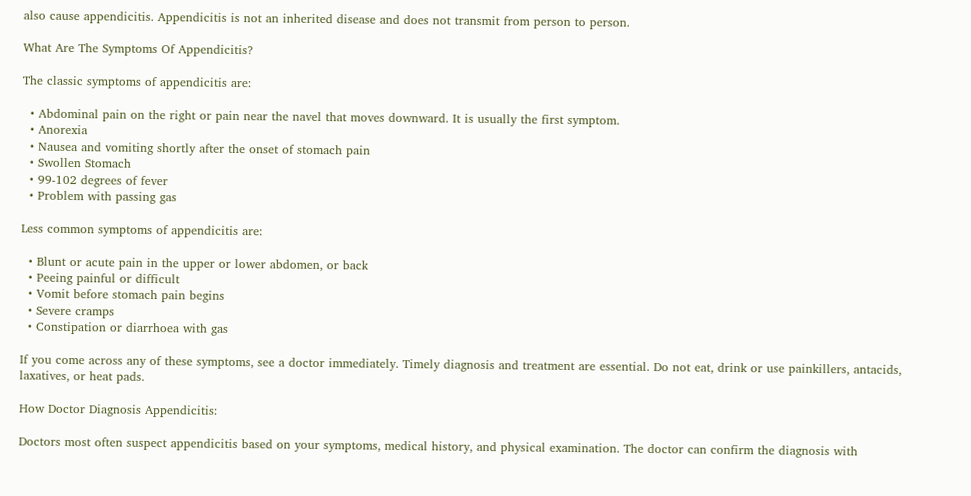also cause appendicitis. Appendicitis is not an inherited disease and does not transmit from person to person.

What Are The Symptoms Of Appendicitis?

The classic symptoms of appendicitis are:

  • Abdominal pain on the right or pain near the navel that moves downward. It is usually the first symptom.
  • Anorexia
  • Nausea and vomiting shortly after the onset of stomach pain
  • Swollen Stomach
  • 99-102 degrees of fever
  • Problem with passing gas

Less common symptoms of appendicitis are:

  • Blunt or acute pain in the upper or lower abdomen, or back
  • Peeing painful or difficult
  • Vomit before stomach pain begins
  • Severe cramps
  • Constipation or diarrhoea with gas

If you come across any of these symptoms, see a doctor immediately. Timely diagnosis and treatment are essential. Do not eat, drink or use painkillers, antacids, laxatives, or heat pads.

How Doctor Diagnosis Appendicitis:

Doctors most often suspect appendicitis based on your symptoms, medical history, and physical examination. The doctor can confirm the diagnosis with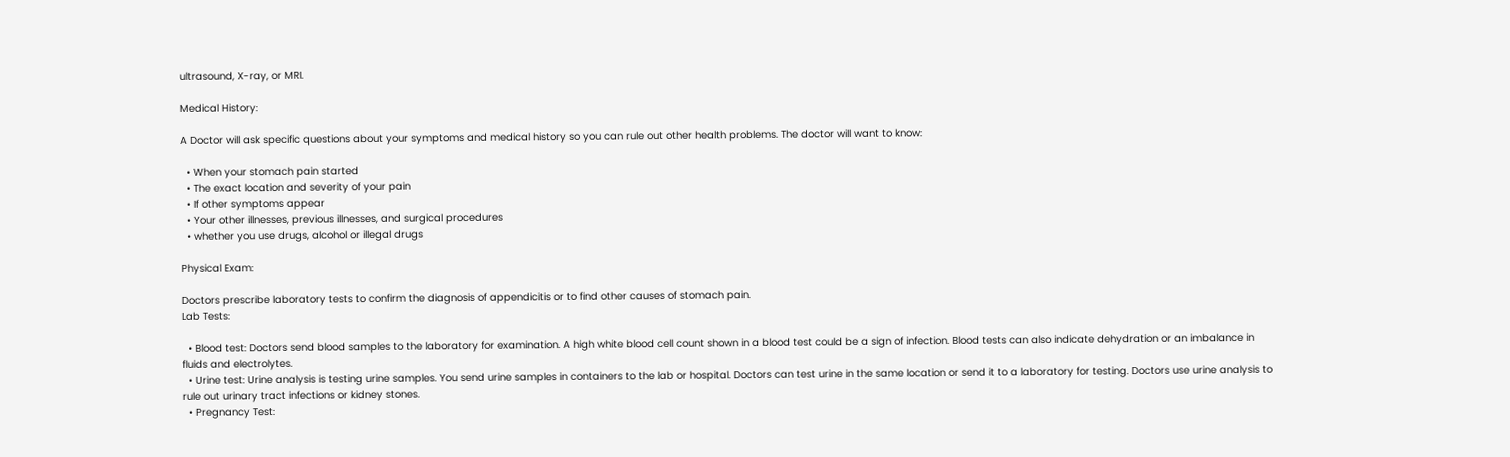ultrasound, X-ray, or MRI.

Medical History:

A Doctor will ask specific questions about your symptoms and medical history so you can rule out other health problems. The doctor will want to know:

  • When your stomach pain started
  • The exact location and severity of your pain
  • If other symptoms appear
  • Your other illnesses, previous illnesses, and surgical procedures
  • whether you use drugs, alcohol or illegal drugs

Physical Exam:

Doctors prescribe laboratory tests to confirm the diagnosis of appendicitis or to find other causes of stomach pain.
Lab Tests:

  • Blood test: Doctors send blood samples to the laboratory for examination. A high white blood cell count shown in a blood test could be a sign of infection. Blood tests can also indicate dehydration or an imbalance in fluids and electrolytes.
  • Urine test: Urine analysis is testing urine samples. You send urine samples in containers to the lab or hospital. Doctors can test urine in the same location or send it to a laboratory for testing. Doctors use urine analysis to rule out urinary tract infections or kidney stones.
  • Pregnancy Test: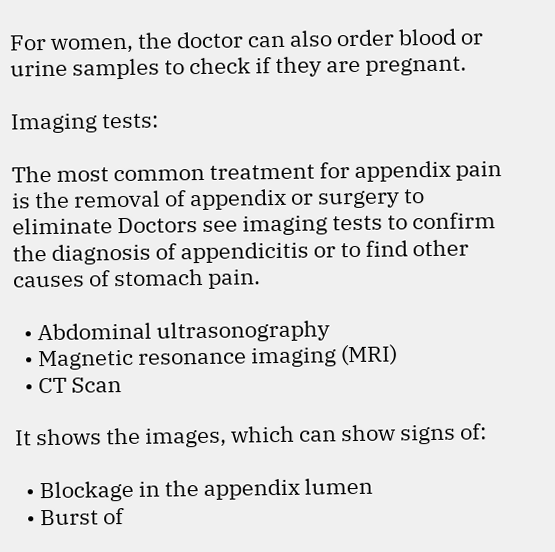For women, the doctor can also order blood or urine samples to check if they are pregnant.

Imaging tests:

The most common treatment for appendix pain is the removal of appendix or surgery to eliminate Doctors see imaging tests to confirm the diagnosis of appendicitis or to find other causes of stomach pain.

  • Abdominal ultrasonography
  • Magnetic resonance imaging (MRI)
  • CT Scan

It shows the images, which can show signs of:

  • Blockage in the appendix lumen
  • Burst of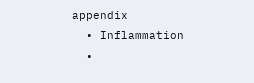appendix
  • Inflammation
  •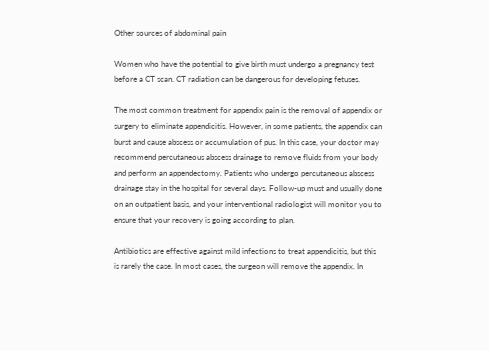Other sources of abdominal pain

Women who have the potential to give birth must undergo a pregnancy test before a CT scan. CT radiation can be dangerous for developing fetuses.

The most common treatment for appendix pain is the removal of appendix or surgery to eliminate appendicitis. However, in some patients, the appendix can burst and cause abscess or accumulation of pus. In this case, your doctor may recommend percutaneous abscess drainage to remove fluids from your body and perform an appendectomy. Patients who undergo percutaneous abscess drainage stay in the hospital for several days. Follow-up must and usually done on an outpatient basis, and your interventional radiologist will monitor you to ensure that your recovery is going according to plan.

Antibiotics are effective against mild infections to treat appendicitis, but this is rarely the case. In most cases, the surgeon will remove the appendix. In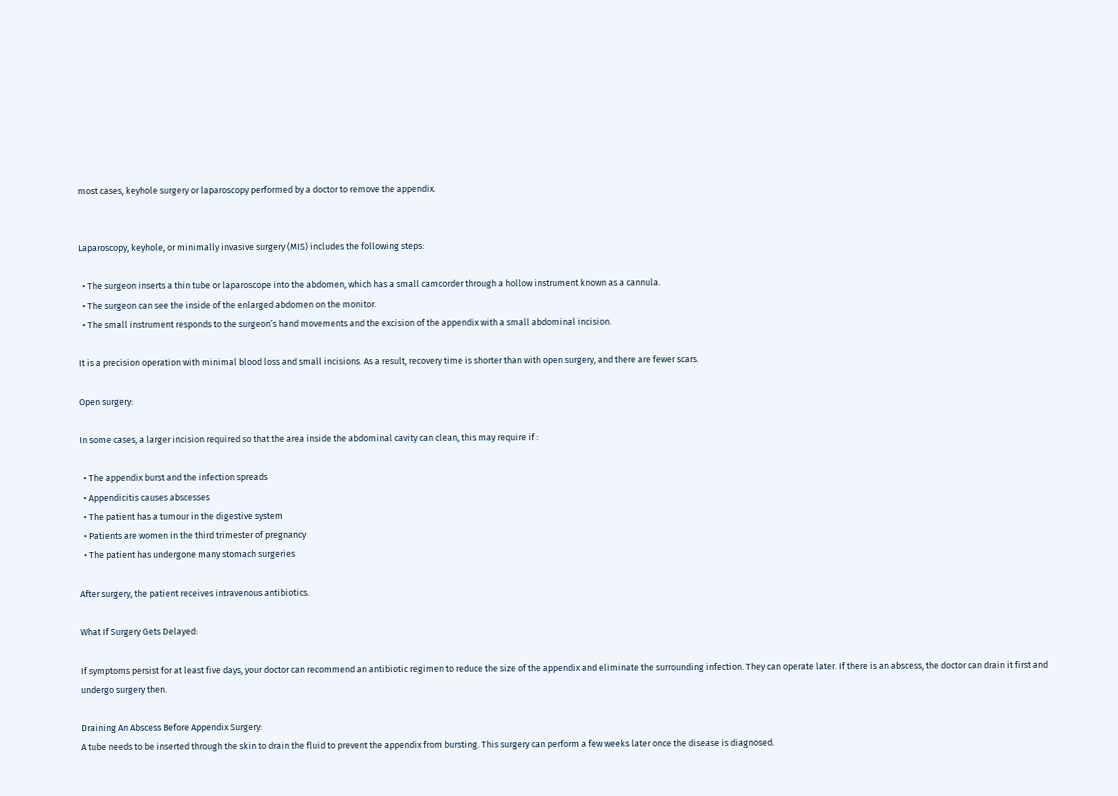most cases, keyhole surgery or laparoscopy performed by a doctor to remove the appendix.


Laparoscopy, keyhole, or minimally invasive surgery (MIS) includes the following steps:

  • The surgeon inserts a thin tube or laparoscope into the abdomen, which has a small camcorder through a hollow instrument known as a cannula.
  • The surgeon can see the inside of the enlarged abdomen on the monitor.
  • The small instrument responds to the surgeon’s hand movements and the excision of the appendix with a small abdominal incision.

It is a precision operation with minimal blood loss and small incisions. As a result, recovery time is shorter than with open surgery, and there are fewer scars.

Open surgery:

In some cases, a larger incision required so that the area inside the abdominal cavity can clean, this may require if :

  • The appendix burst and the infection spreads
  • Appendicitis causes abscesses
  • The patient has a tumour in the digestive system
  • Patients are women in the third trimester of pregnancy
  • The patient has undergone many stomach surgeries

After surgery, the patient receives intravenous antibiotics.

What If Surgery Gets Delayed:

If symptoms persist for at least five days, your doctor can recommend an antibiotic regimen to reduce the size of the appendix and eliminate the surrounding infection. They can operate later. If there is an abscess, the doctor can drain it first and undergo surgery then.

Draining An Abscess Before Appendix Surgery:
A tube needs to be inserted through the skin to drain the fluid to prevent the appendix from bursting. This surgery can perform a few weeks later once the disease is diagnosed.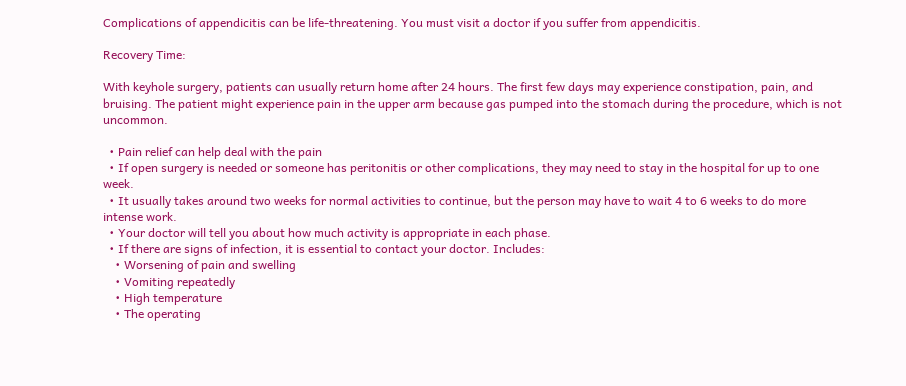Complications of appendicitis can be life-threatening. You must visit a doctor if you suffer from appendicitis.

Recovery Time:

With keyhole surgery, patients can usually return home after 24 hours. The first few days may experience constipation, pain, and bruising. The patient might experience pain in the upper arm because gas pumped into the stomach during the procedure, which is not uncommon.

  • Pain relief can help deal with the pain
  • If open surgery is needed or someone has peritonitis or other complications, they may need to stay in the hospital for up to one week.
  • It usually takes around two weeks for normal activities to continue, but the person may have to wait 4 to 6 weeks to do more intense work.
  • Your doctor will tell you about how much activity is appropriate in each phase.
  • If there are signs of infection, it is essential to contact your doctor. Includes:
    • Worsening of pain and swelling
    • Vomiting repeatedly
    • High temperature
    • The operating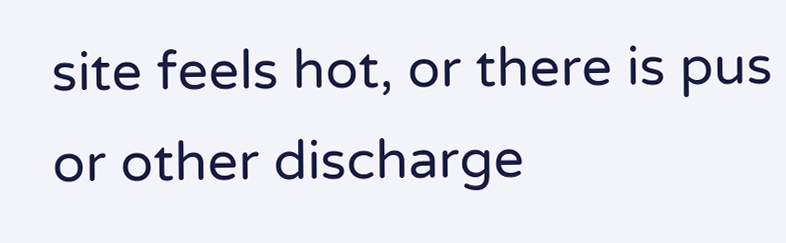site feels hot, or there is pus or other discharge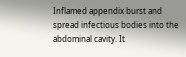Inflamed appendix burst and spread infectious bodies into the abdominal cavity. It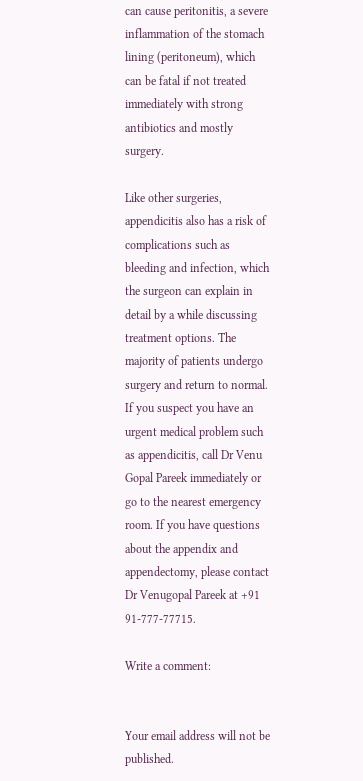can cause peritonitis, a severe inflammation of the stomach lining (peritoneum), which can be fatal if not treated immediately with strong antibiotics and mostly surgery.

Like other surgeries, appendicitis also has a risk of complications such as bleeding and infection, which the surgeon can explain in detail by a while discussing treatment options. The majority of patients undergo surgery and return to normal. If you suspect you have an urgent medical problem such as appendicitis, call Dr Venu Gopal Pareek immediately or go to the nearest emergency room. If you have questions about the appendix and appendectomy, please contact Dr Venugopal Pareek at +91 91-777-77715.

Write a comment:


Your email address will not be published.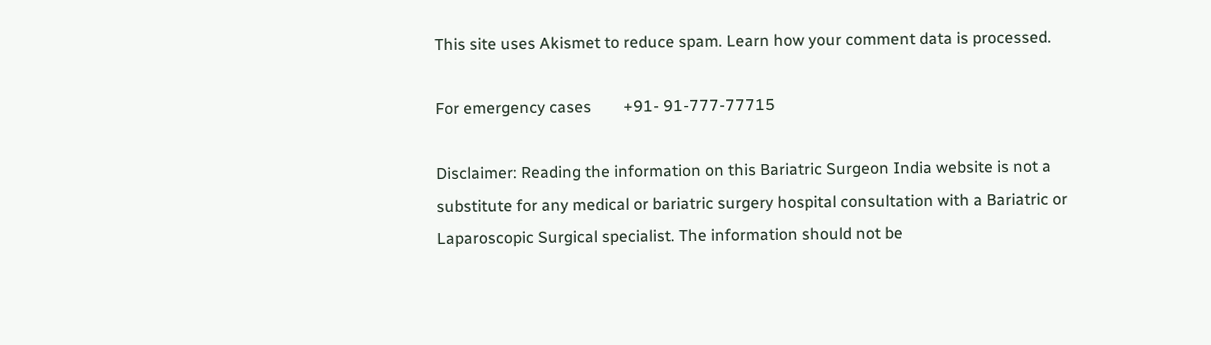This site uses Akismet to reduce spam. Learn how your comment data is processed.

For emergency cases        +91- 91-777-77715

Disclaimer: Reading the information on this Bariatric Surgeon India website is not a substitute for any medical or bariatric surgery hospital consultation with a Bariatric or Laparoscopic Surgical specialist. The information should not be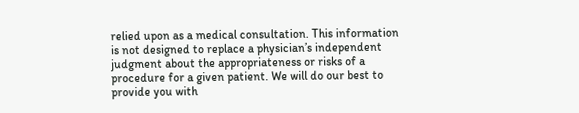relied upon as a medical consultation. This information is not designed to replace a physician’s independent judgment about the appropriateness or risks of a procedure for a given patient. We will do our best to provide you with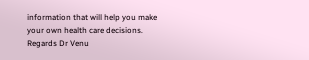information that will help you make your own health care decisions. Regards Dr Venu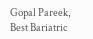Gopal Pareek, Best Bariatric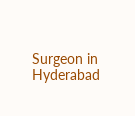Surgeon in Hyderabad